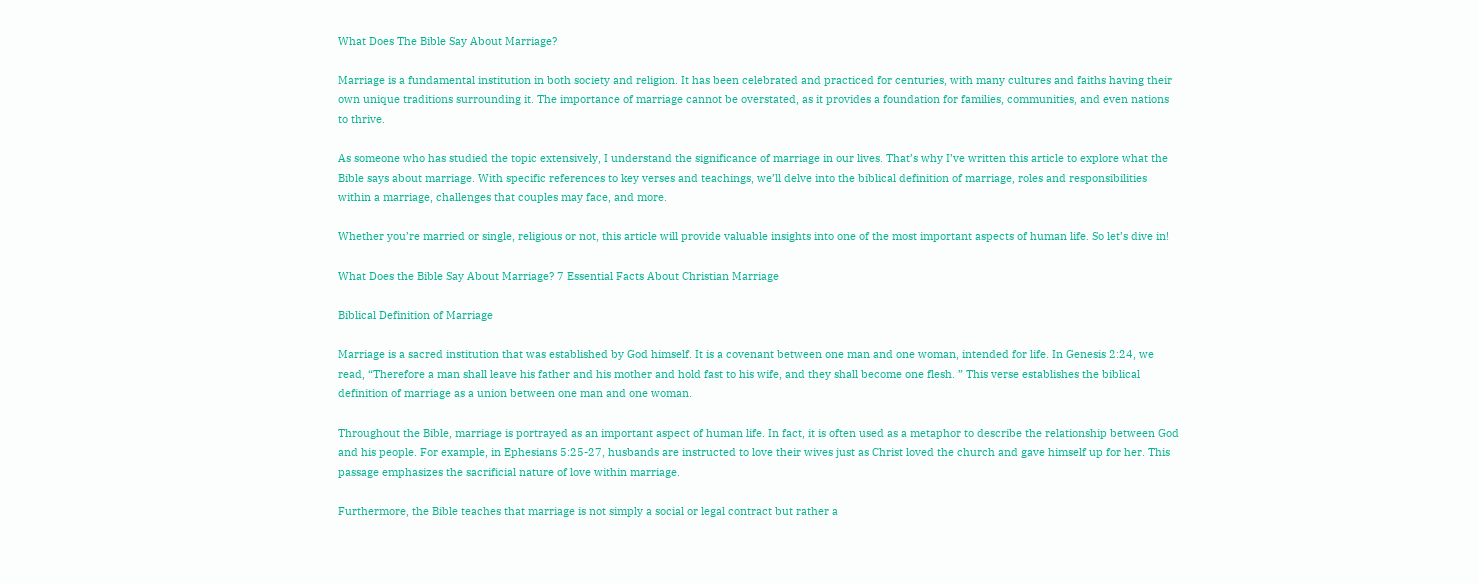What Does The Bible Say About Marriage?

Marriage is a fundamental institution in both society and religion. It has been celebrated and practiced for centuries, with many cultures and faiths having their own unique traditions surrounding it. The importance of marriage cannot be overstated, as it provides a foundation for families, communities, and even nations to thrive.

As someone who has studied the topic extensively, I understand the significance of marriage in our lives. That’s why I’ve written this article to explore what the Bible says about marriage. With specific references to key verses and teachings, we’ll delve into the biblical definition of marriage, roles and responsibilities within a marriage, challenges that couples may face, and more.

Whether you’re married or single, religious or not, this article will provide valuable insights into one of the most important aspects of human life. So let’s dive in!

What Does the Bible Say About Marriage? 7 Essential Facts About Christian Marriage

Biblical Definition of Marriage

Marriage is a sacred institution that was established by God himself. It is a covenant between one man and one woman, intended for life. In Genesis 2:24, we read, “Therefore a man shall leave his father and his mother and hold fast to his wife, and they shall become one flesh. ” This verse establishes the biblical definition of marriage as a union between one man and one woman.

Throughout the Bible, marriage is portrayed as an important aspect of human life. In fact, it is often used as a metaphor to describe the relationship between God and his people. For example, in Ephesians 5:25-27, husbands are instructed to love their wives just as Christ loved the church and gave himself up for her. This passage emphasizes the sacrificial nature of love within marriage.

Furthermore, the Bible teaches that marriage is not simply a social or legal contract but rather a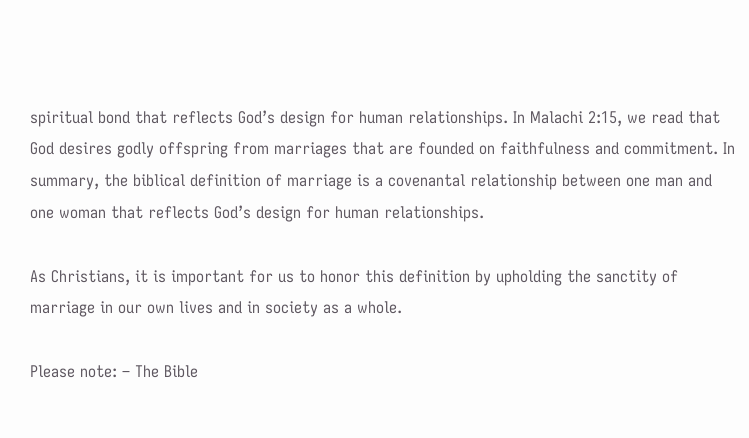spiritual bond that reflects God’s design for human relationships. In Malachi 2:15, we read that God desires godly offspring from marriages that are founded on faithfulness and commitment. In summary, the biblical definition of marriage is a covenantal relationship between one man and one woman that reflects God’s design for human relationships.

As Christians, it is important for us to honor this definition by upholding the sanctity of marriage in our own lives and in society as a whole.

Please note: – The Bible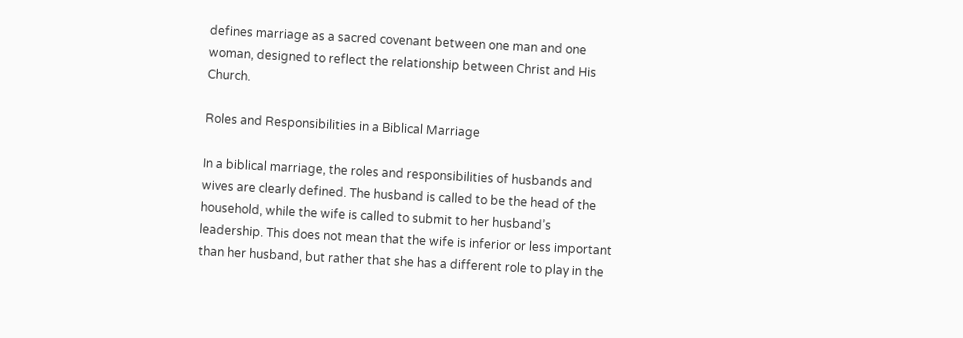defines marriage as a sacred covenant between one man and one woman, designed to reflect the relationship between Christ and His Church.

Roles and Responsibilities in a Biblical Marriage

In a biblical marriage, the roles and responsibilities of husbands and wives are clearly defined. The husband is called to be the head of the household, while the wife is called to submit to her husband’s leadership. This does not mean that the wife is inferior or less important than her husband, but rather that she has a different role to play in the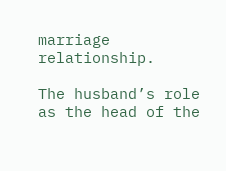marriage relationship.

The husband’s role as the head of the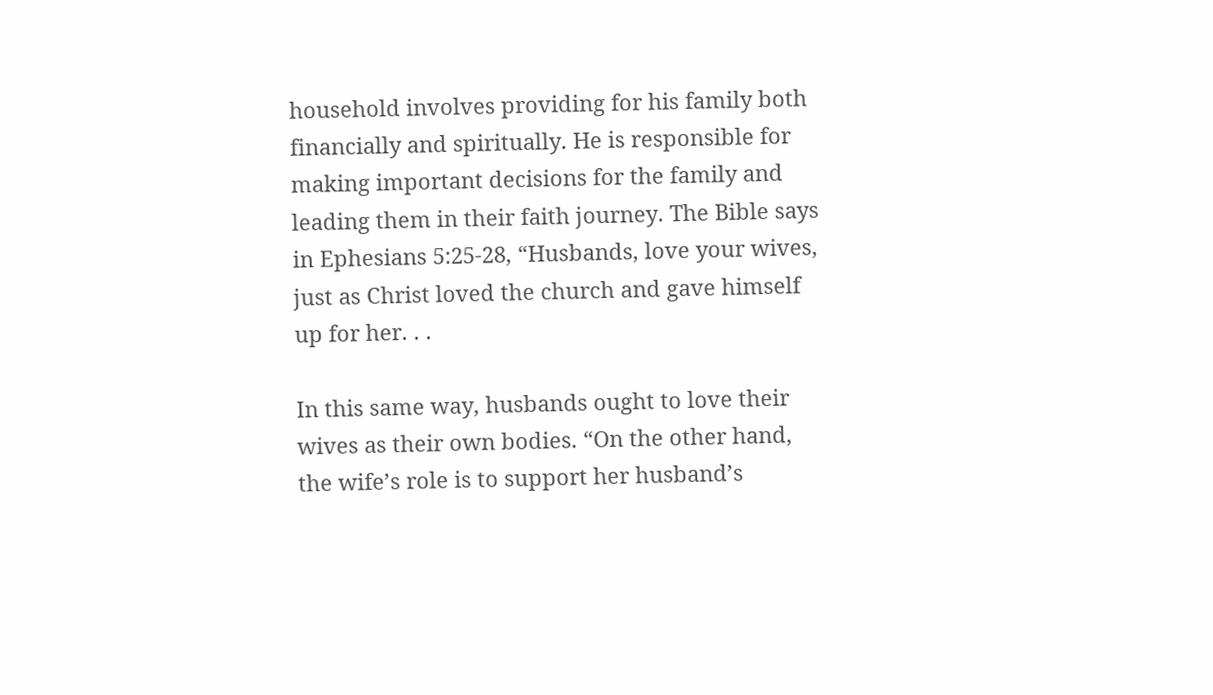household involves providing for his family both financially and spiritually. He is responsible for making important decisions for the family and leading them in their faith journey. The Bible says in Ephesians 5:25-28, “Husbands, love your wives, just as Christ loved the church and gave himself up for her. . .

In this same way, husbands ought to love their wives as their own bodies. “On the other hand, the wife’s role is to support her husband’s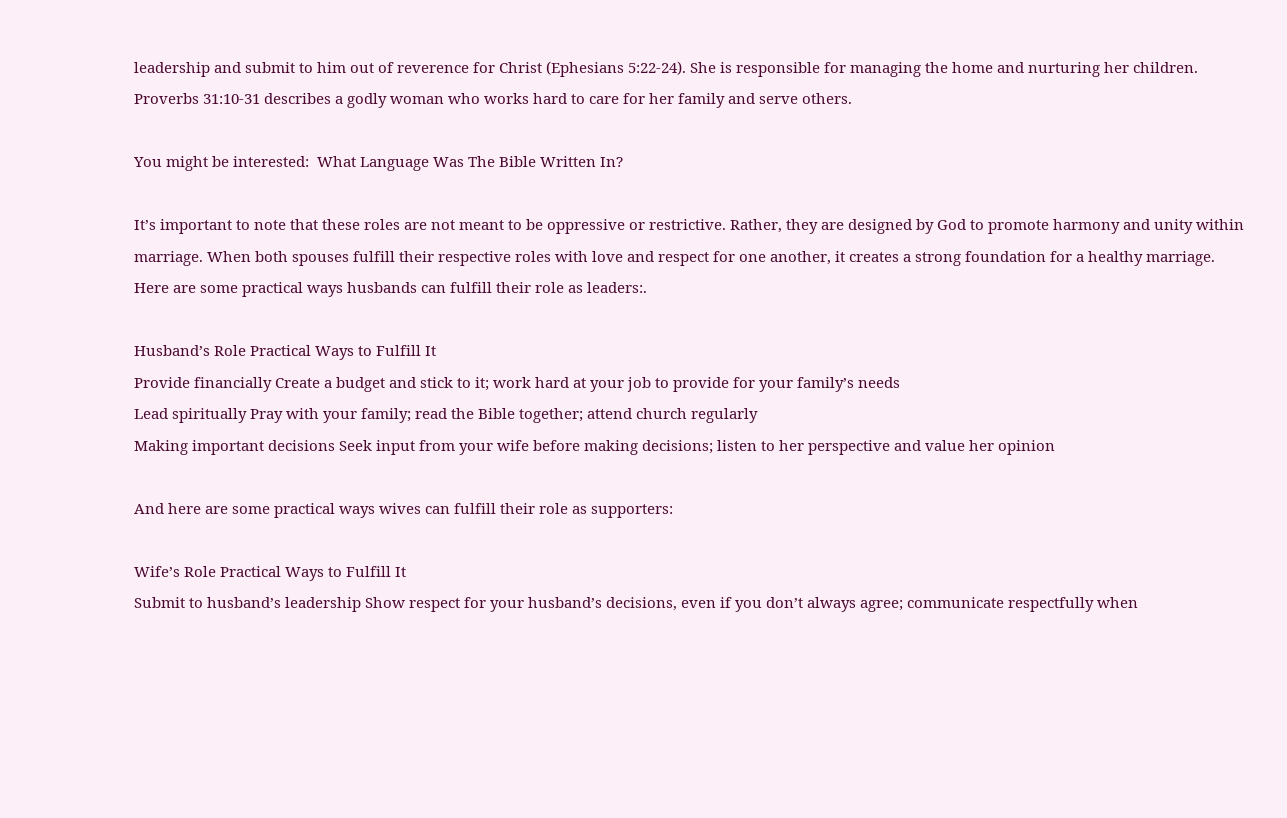leadership and submit to him out of reverence for Christ (Ephesians 5:22-24). She is responsible for managing the home and nurturing her children. Proverbs 31:10-31 describes a godly woman who works hard to care for her family and serve others.

You might be interested:  What Language Was The Bible Written In?

It’s important to note that these roles are not meant to be oppressive or restrictive. Rather, they are designed by God to promote harmony and unity within marriage. When both spouses fulfill their respective roles with love and respect for one another, it creates a strong foundation for a healthy marriage. Here are some practical ways husbands can fulfill their role as leaders:.

Husband’s Role Practical Ways to Fulfill It
Provide financially Create a budget and stick to it; work hard at your job to provide for your family’s needs
Lead spiritually Pray with your family; read the Bible together; attend church regularly
Making important decisions Seek input from your wife before making decisions; listen to her perspective and value her opinion

And here are some practical ways wives can fulfill their role as supporters:

Wife’s Role Practical Ways to Fulfill It
Submit to husband’s leadership Show respect for your husband’s decisions, even if you don’t always agree; communicate respectfully when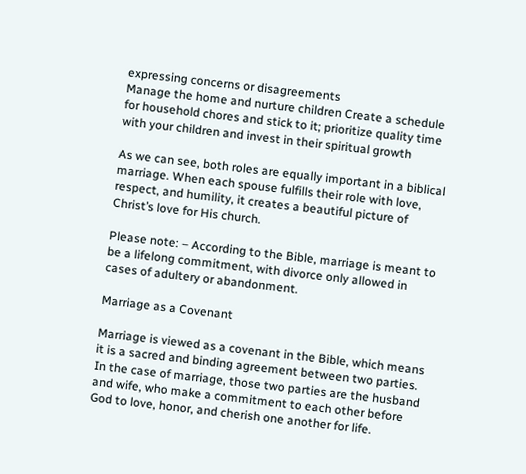expressing concerns or disagreements
Manage the home and nurture children Create a schedule for household chores and stick to it; prioritize quality time with your children and invest in their spiritual growth

As we can see, both roles are equally important in a biblical marriage. When each spouse fulfills their role with love, respect, and humility, it creates a beautiful picture of Christ’s love for His church.

Please note: – According to the Bible, marriage is meant to be a lifelong commitment, with divorce only allowed in cases of adultery or abandonment.

Marriage as a Covenant

Marriage is viewed as a covenant in the Bible, which means it is a sacred and binding agreement between two parties. In the case of marriage, those two parties are the husband and wife, who make a commitment to each other before God to love, honor, and cherish one another for life.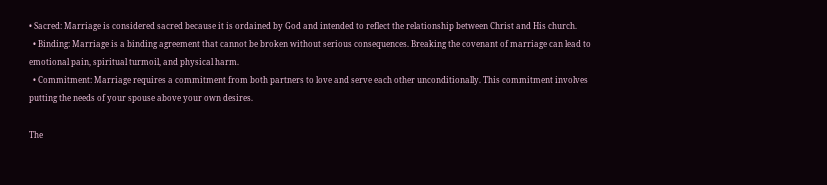• Sacred: Marriage is considered sacred because it is ordained by God and intended to reflect the relationship between Christ and His church.
  • Binding: Marriage is a binding agreement that cannot be broken without serious consequences. Breaking the covenant of marriage can lead to emotional pain, spiritual turmoil, and physical harm.
  • Commitment: Marriage requires a commitment from both partners to love and serve each other unconditionally. This commitment involves putting the needs of your spouse above your own desires.

The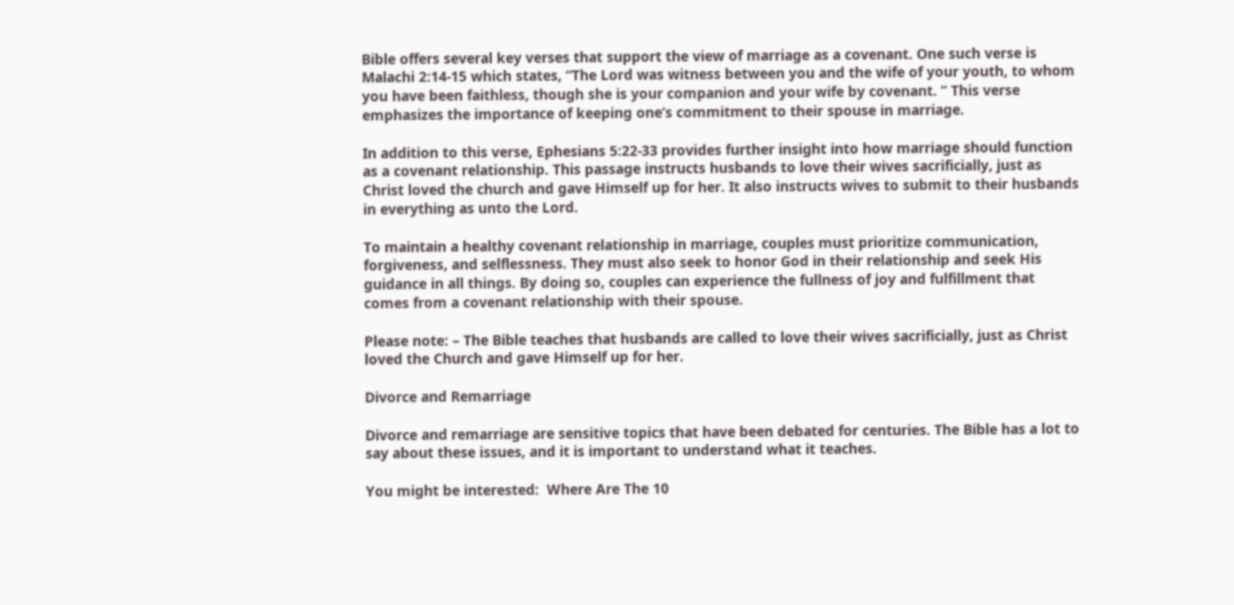Bible offers several key verses that support the view of marriage as a covenant. One such verse is Malachi 2:14-15 which states, “The Lord was witness between you and the wife of your youth, to whom you have been faithless, though she is your companion and your wife by covenant. ” This verse emphasizes the importance of keeping one’s commitment to their spouse in marriage.

In addition to this verse, Ephesians 5:22-33 provides further insight into how marriage should function as a covenant relationship. This passage instructs husbands to love their wives sacrificially, just as Christ loved the church and gave Himself up for her. It also instructs wives to submit to their husbands in everything as unto the Lord.

To maintain a healthy covenant relationship in marriage, couples must prioritize communication, forgiveness, and selflessness. They must also seek to honor God in their relationship and seek His guidance in all things. By doing so, couples can experience the fullness of joy and fulfillment that comes from a covenant relationship with their spouse.

Please note: – The Bible teaches that husbands are called to love their wives sacrificially, just as Christ loved the Church and gave Himself up for her.

Divorce and Remarriage

Divorce and remarriage are sensitive topics that have been debated for centuries. The Bible has a lot to say about these issues, and it is important to understand what it teaches.

You might be interested:  Where Are The 10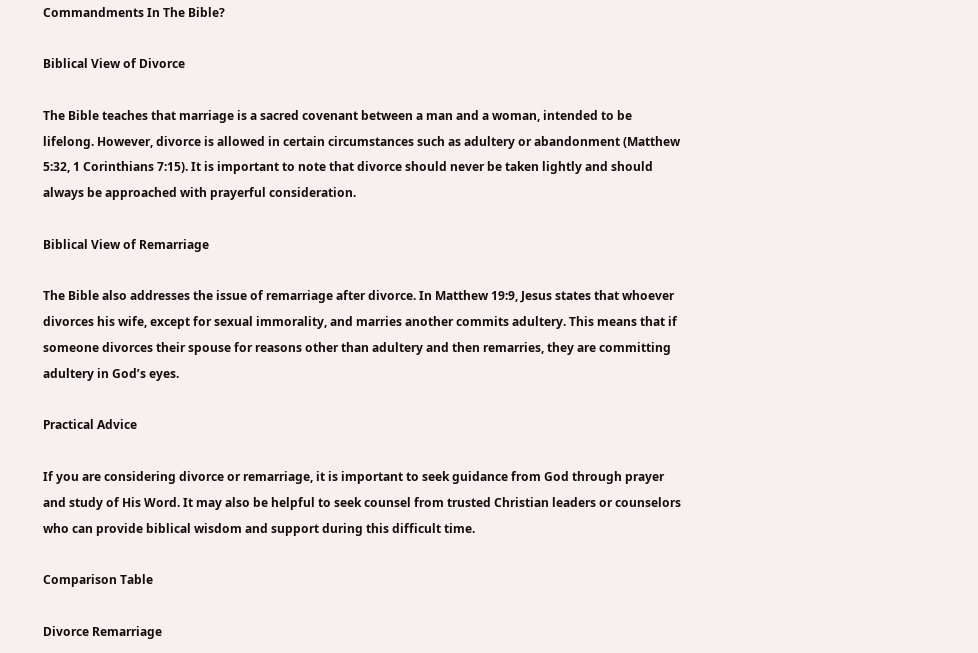Commandments In The Bible?

Biblical View of Divorce

The Bible teaches that marriage is a sacred covenant between a man and a woman, intended to be lifelong. However, divorce is allowed in certain circumstances such as adultery or abandonment (Matthew 5:32, 1 Corinthians 7:15). It is important to note that divorce should never be taken lightly and should always be approached with prayerful consideration.

Biblical View of Remarriage

The Bible also addresses the issue of remarriage after divorce. In Matthew 19:9, Jesus states that whoever divorces his wife, except for sexual immorality, and marries another commits adultery. This means that if someone divorces their spouse for reasons other than adultery and then remarries, they are committing adultery in God’s eyes.

Practical Advice

If you are considering divorce or remarriage, it is important to seek guidance from God through prayer and study of His Word. It may also be helpful to seek counsel from trusted Christian leaders or counselors who can provide biblical wisdom and support during this difficult time.

Comparison Table

Divorce Remarriage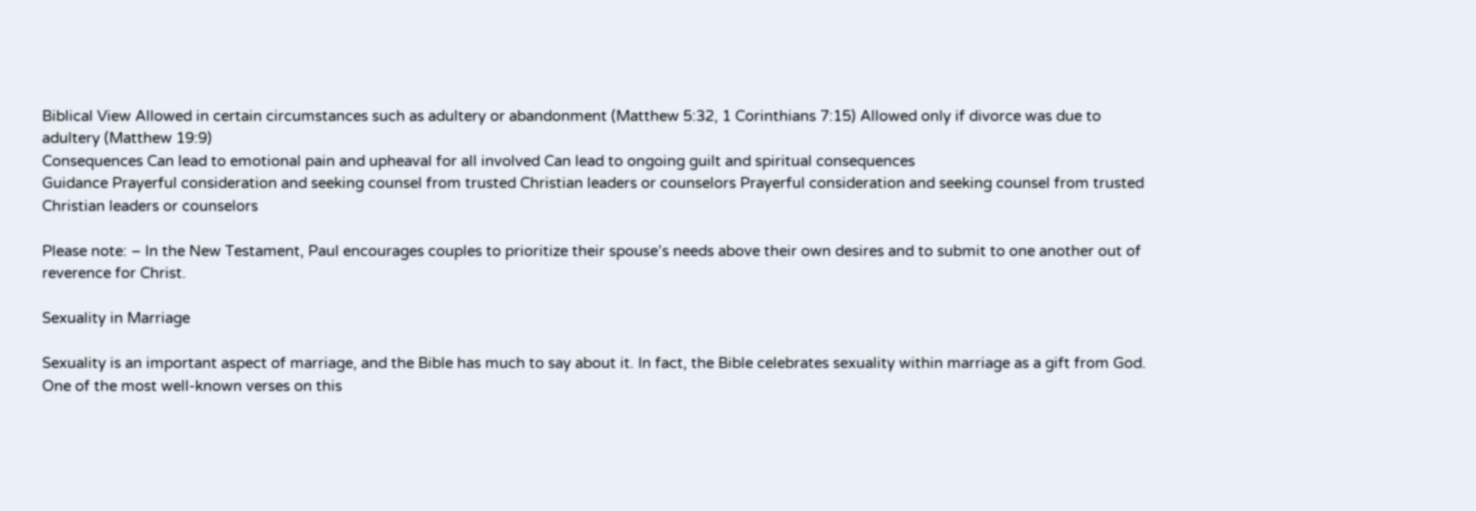Biblical View Allowed in certain circumstances such as adultery or abandonment (Matthew 5:32, 1 Corinthians 7:15) Allowed only if divorce was due to adultery (Matthew 19:9)
Consequences Can lead to emotional pain and upheaval for all involved Can lead to ongoing guilt and spiritual consequences
Guidance Prayerful consideration and seeking counsel from trusted Christian leaders or counselors Prayerful consideration and seeking counsel from trusted Christian leaders or counselors

Please note: – In the New Testament, Paul encourages couples to prioritize their spouse’s needs above their own desires and to submit to one another out of reverence for Christ.

Sexuality in Marriage

Sexuality is an important aspect of marriage, and the Bible has much to say about it. In fact, the Bible celebrates sexuality within marriage as a gift from God. One of the most well-known verses on this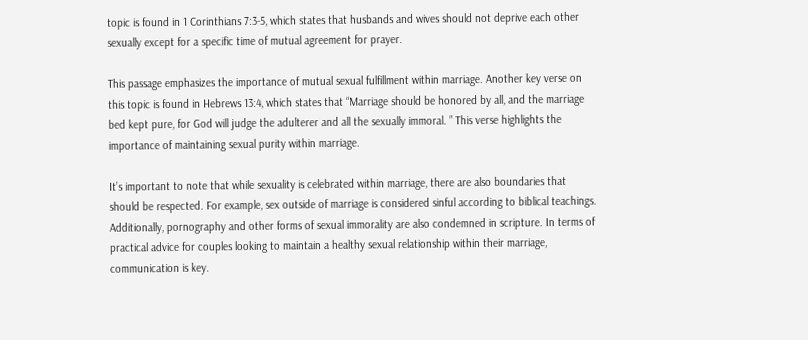topic is found in 1 Corinthians 7:3-5, which states that husbands and wives should not deprive each other sexually except for a specific time of mutual agreement for prayer.

This passage emphasizes the importance of mutual sexual fulfillment within marriage. Another key verse on this topic is found in Hebrews 13:4, which states that “Marriage should be honored by all, and the marriage bed kept pure, for God will judge the adulterer and all the sexually immoral. ” This verse highlights the importance of maintaining sexual purity within marriage.

It’s important to note that while sexuality is celebrated within marriage, there are also boundaries that should be respected. For example, sex outside of marriage is considered sinful according to biblical teachings. Additionally, pornography and other forms of sexual immorality are also condemned in scripture. In terms of practical advice for couples looking to maintain a healthy sexual relationship within their marriage, communication is key.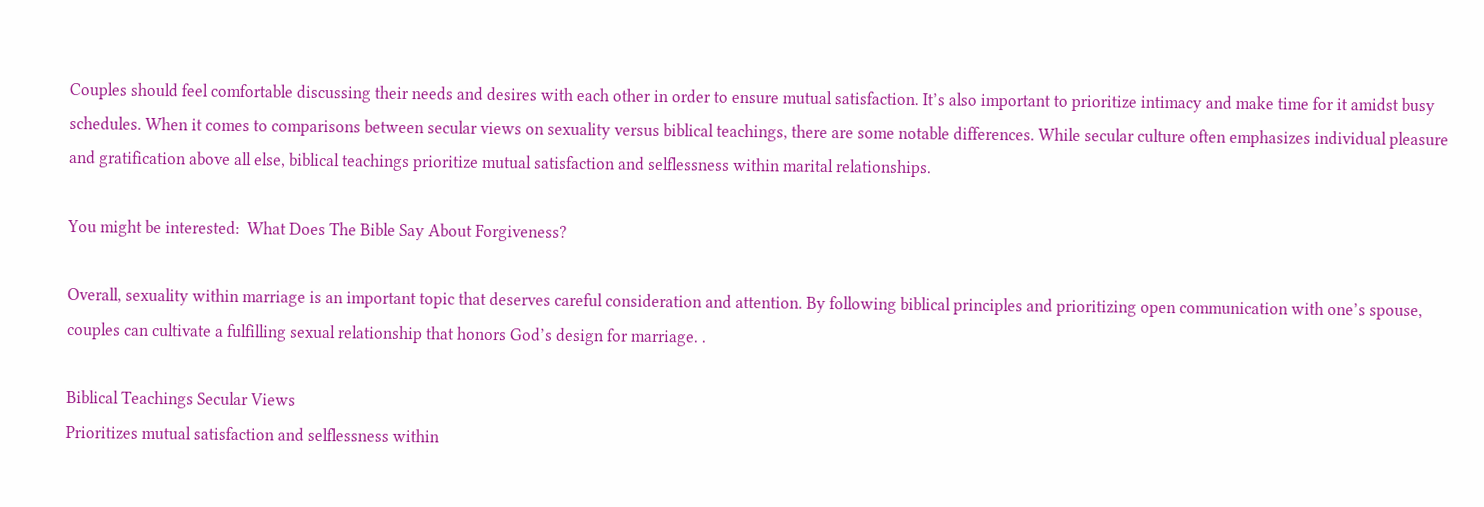Couples should feel comfortable discussing their needs and desires with each other in order to ensure mutual satisfaction. It’s also important to prioritize intimacy and make time for it amidst busy schedules. When it comes to comparisons between secular views on sexuality versus biblical teachings, there are some notable differences. While secular culture often emphasizes individual pleasure and gratification above all else, biblical teachings prioritize mutual satisfaction and selflessness within marital relationships.

You might be interested:  What Does The Bible Say About Forgiveness?

Overall, sexuality within marriage is an important topic that deserves careful consideration and attention. By following biblical principles and prioritizing open communication with one’s spouse, couples can cultivate a fulfilling sexual relationship that honors God’s design for marriage. .

Biblical Teachings Secular Views
Prioritizes mutual satisfaction and selflessness within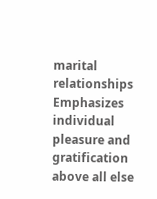marital relationships Emphasizes individual pleasure and gratification above all else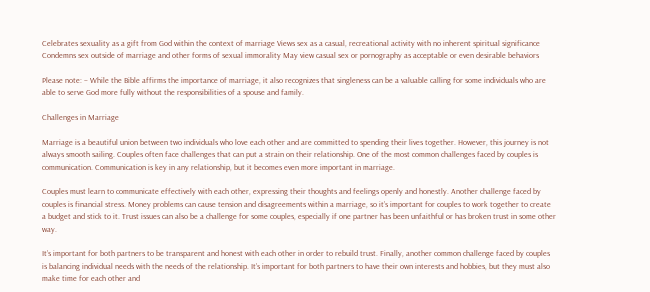Celebrates sexuality as a gift from God within the context of marriage Views sex as a casual, recreational activity with no inherent spiritual significance
Condemns sex outside of marriage and other forms of sexual immorality May view casual sex or pornography as acceptable or even desirable behaviors

Please note: – While the Bible affirms the importance of marriage, it also recognizes that singleness can be a valuable calling for some individuals who are able to serve God more fully without the responsibilities of a spouse and family.

Challenges in Marriage

Marriage is a beautiful union between two individuals who love each other and are committed to spending their lives together. However, this journey is not always smooth sailing. Couples often face challenges that can put a strain on their relationship. One of the most common challenges faced by couples is communication. Communication is key in any relationship, but it becomes even more important in marriage.

Couples must learn to communicate effectively with each other, expressing their thoughts and feelings openly and honestly. Another challenge faced by couples is financial stress. Money problems can cause tension and disagreements within a marriage, so it’s important for couples to work together to create a budget and stick to it. Trust issues can also be a challenge for some couples, especially if one partner has been unfaithful or has broken trust in some other way.

It’s important for both partners to be transparent and honest with each other in order to rebuild trust. Finally, another common challenge faced by couples is balancing individual needs with the needs of the relationship. It’s important for both partners to have their own interests and hobbies, but they must also make time for each other and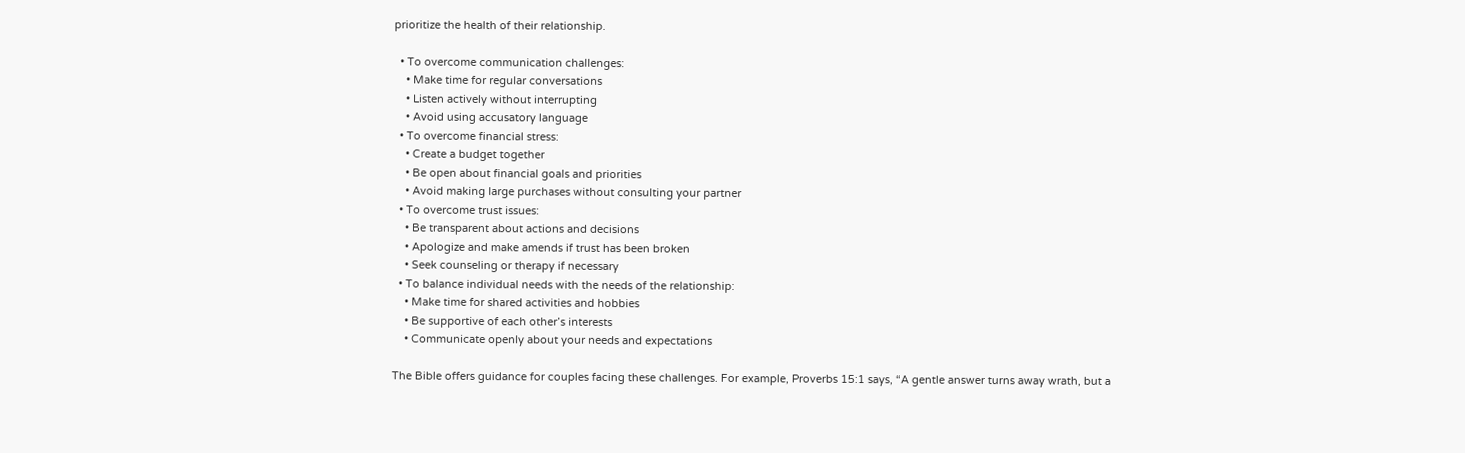prioritize the health of their relationship.

  • To overcome communication challenges:
    • Make time for regular conversations
    • Listen actively without interrupting
    • Avoid using accusatory language
  • To overcome financial stress:
    • Create a budget together
    • Be open about financial goals and priorities
    • Avoid making large purchases without consulting your partner
  • To overcome trust issues:
    • Be transparent about actions and decisions
    • Apologize and make amends if trust has been broken
    • Seek counseling or therapy if necessary
  • To balance individual needs with the needs of the relationship:
    • Make time for shared activities and hobbies
    • Be supportive of each other’s interests
    • Communicate openly about your needs and expectations

The Bible offers guidance for couples facing these challenges. For example, Proverbs 15:1 says, “A gentle answer turns away wrath, but a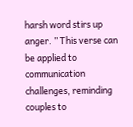harsh word stirs up anger. ” This verse can be applied to communication challenges, reminding couples to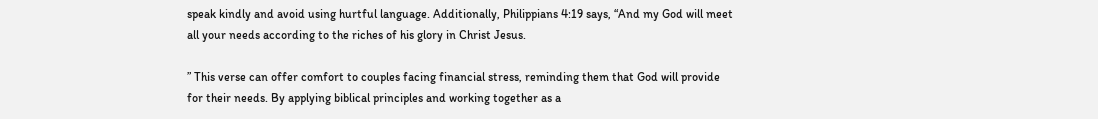speak kindly and avoid using hurtful language. Additionally, Philippians 4:19 says, “And my God will meet all your needs according to the riches of his glory in Christ Jesus.

” This verse can offer comfort to couples facing financial stress, reminding them that God will provide for their needs. By applying biblical principles and working together as a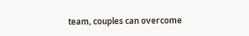team, couples can overcome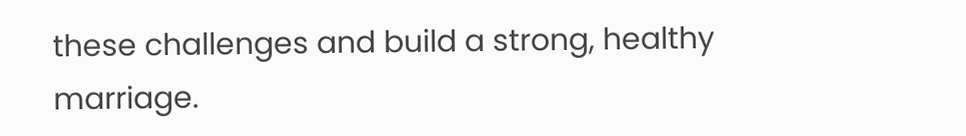these challenges and build a strong, healthy marriage.